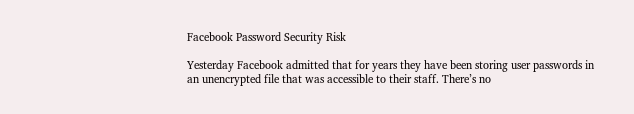Facebook Password Security Risk

Yesterday Facebook admitted that for years they have been storing user passwords in an unencrypted file that was accessible to their staff. There’s no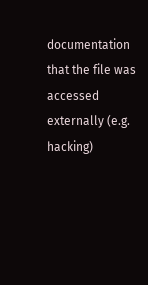documentation that the file was accessed externally (e.g. hacking)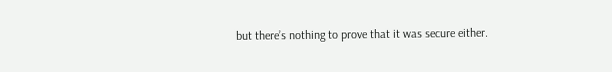but there’s nothing to prove that it was secure either.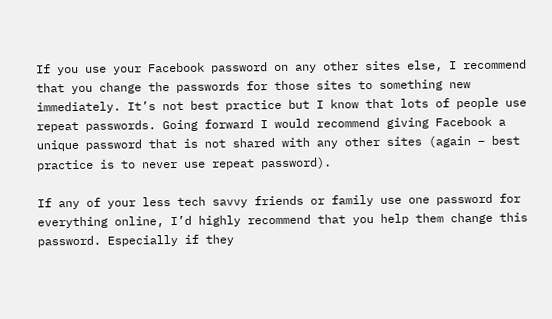If you use your Facebook password on any other sites else, I recommend that you change the passwords for those sites to something new immediately. It’s not best practice but I know that lots of people use repeat passwords. Going forward I would recommend giving Facebook a unique password that is not shared with any other sites (again – best practice is to never use repeat password).

If any of your less tech savvy friends or family use one password for everything online, I’d highly recommend that you help them change this password. Especially if they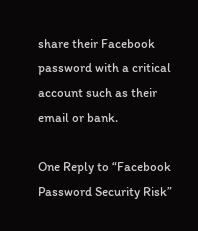share their Facebook password with a critical account such as their email or bank.

One Reply to “Facebook Password Security Risk”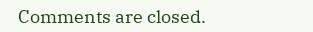Comments are closed.